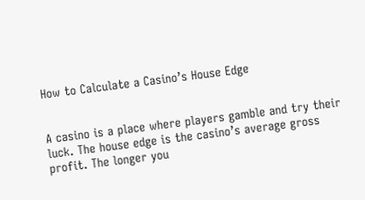How to Calculate a Casino’s House Edge


A casino is a place where players gamble and try their luck. The house edge is the casino’s average gross profit. The longer you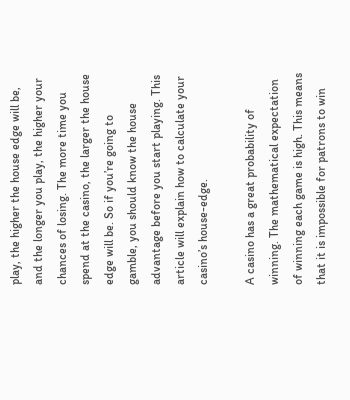play, the higher the house edge will be, and the longer you play, the higher your chances of losing. The more time you spend at the casino, the larger the house edge will be. So if you’re going to gamble, you should know the house advantage before you start playing. This article will explain how to calculate your casino’s house-edge.

A casino has a great probability of winning. The mathematical expectation of winning each game is high. This means that it is impossible for patrons to win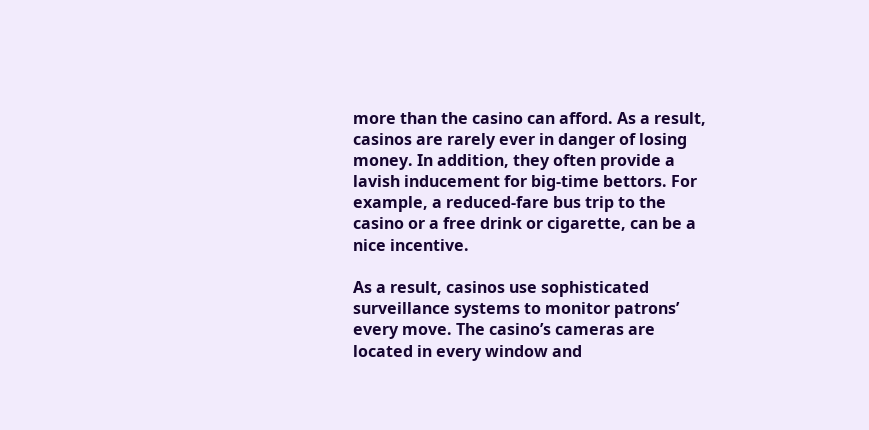more than the casino can afford. As a result, casinos are rarely ever in danger of losing money. In addition, they often provide a lavish inducement for big-time bettors. For example, a reduced-fare bus trip to the casino or a free drink or cigarette, can be a nice incentive.

As a result, casinos use sophisticated surveillance systems to monitor patrons’ every move. The casino’s cameras are located in every window and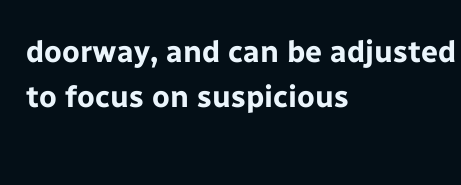doorway, and can be adjusted to focus on suspicious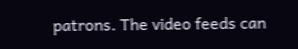patrons. The video feeds can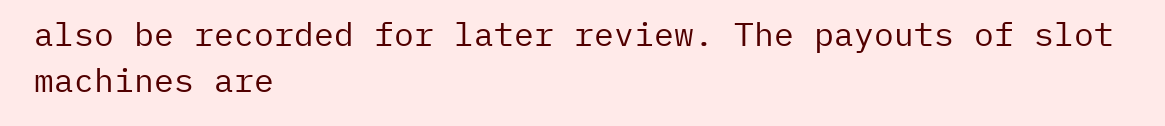also be recorded for later review. The payouts of slot machines are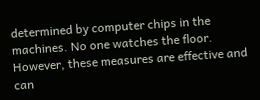determined by computer chips in the machines. No one watches the floor. However, these measures are effective and can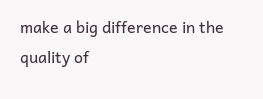make a big difference in the quality of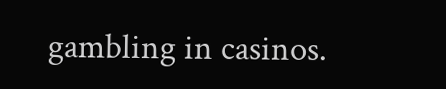gambling in casinos.